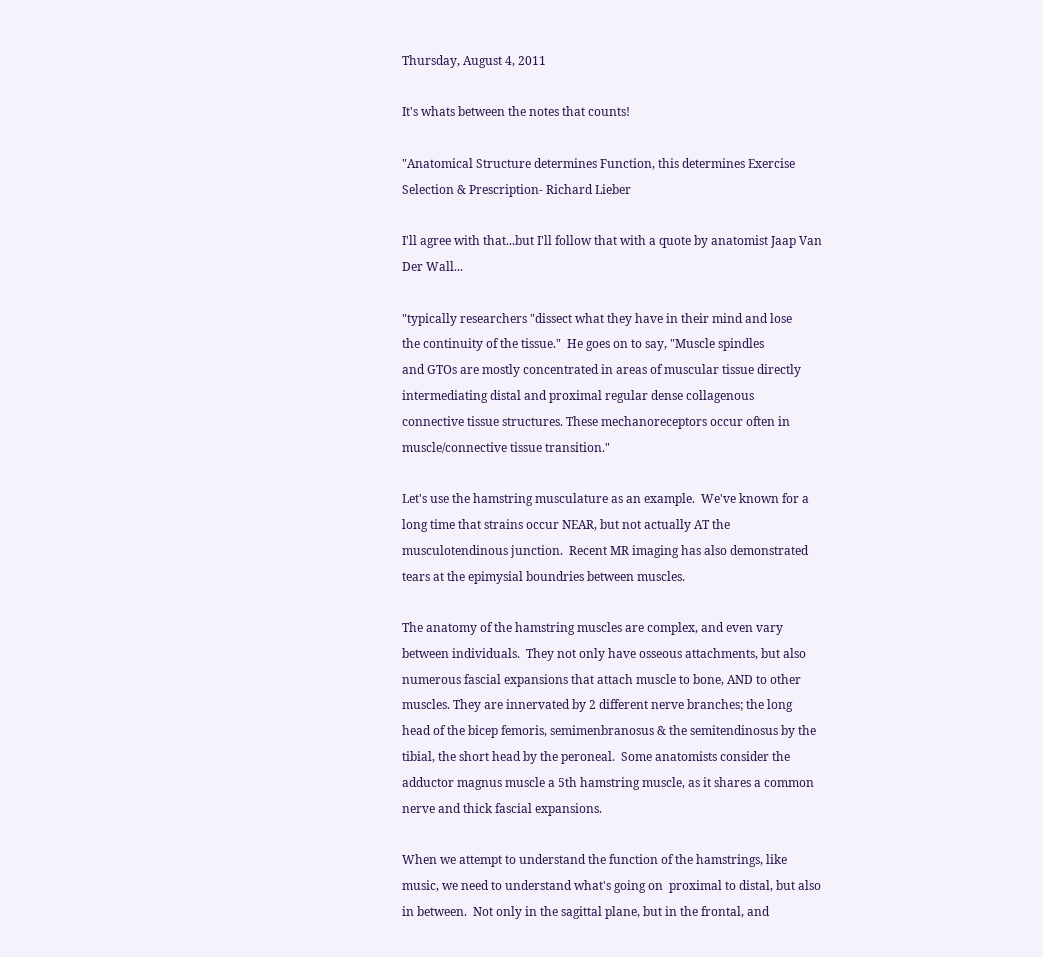Thursday, August 4, 2011

It's whats between the notes that counts!

"Anatomical Structure determines Function, this determines Exercise Selection & Prescription- Richard Lieber

I'll agree with that...but I'll follow that with a quote by anatomist Jaap Van Der Wall...

"typically researchers "dissect what they have in their mind and lose
the continuity of the tissue."  He goes on to say, "Muscle spindles
and GTOs are mostly concentrated in areas of muscular tissue directly
intermediating distal and proximal regular dense collagenous
connective tissue structures. These mechanoreceptors occur often in
muscle/connective tissue transition."

Let's use the hamstring musculature as an example.  We've known for a long time that strains occur NEAR, but not actually AT the musculotendinous junction.  Recent MR imaging has also demonstrated tears at the epimysial boundries between muscles.

The anatomy of the hamstring muscles are complex, and even vary between individuals.  They not only have osseous attachments, but also numerous fascial expansions that attach muscle to bone, AND to other muscles. They are innervated by 2 different nerve branches; the long head of the bicep femoris, semimenbranosus & the semitendinosus by the tibial, the short head by the peroneal.  Some anatomists consider the adductor magnus muscle a 5th hamstring muscle, as it shares a common nerve and thick fascial expansions.

When we attempt to understand the function of the hamstrings, like music, we need to understand what's going on  proximal to distal, but also in between.  Not only in the sagittal plane, but in the frontal, and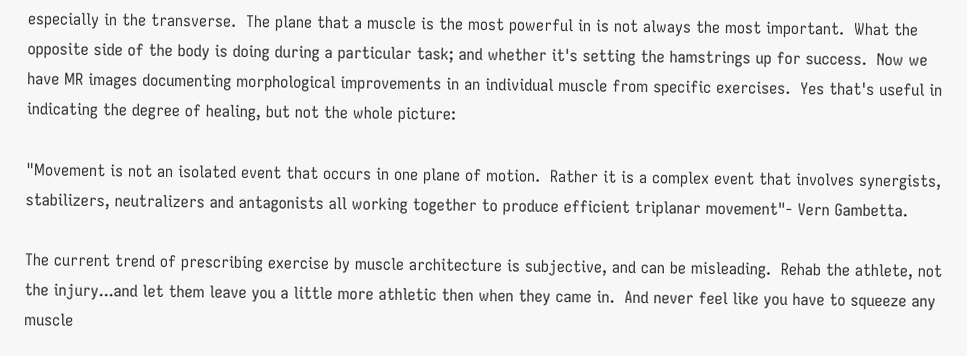especially in the transverse.  The plane that a muscle is the most powerful in is not always the most important.  What the opposite side of the body is doing during a particular task; and whether it's setting the hamstrings up for success.  Now we have MR images documenting morphological improvements in an individual muscle from specific exercises.  Yes that's useful in indicating the degree of healing, but not the whole picture:

"Movement is not an isolated event that occurs in one plane of motion.  Rather it is a complex event that involves synergists, stabilizers, neutralizers and antagonists all working together to produce efficient triplanar movement"- Vern Gambetta.

The current trend of prescribing exercise by muscle architecture is subjective, and can be misleading.  Rehab the athlete, not the injury...and let them leave you a little more athletic then when they came in.  And never feel like you have to squeeze any muscle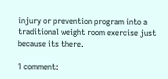injury or prevention program into a traditional weight room exercise just because its there.

1 comment: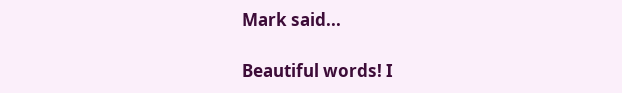Mark said...

Beautiful words! I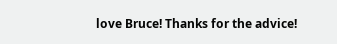love Bruce! Thanks for the advice!